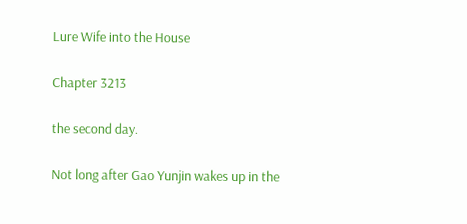Lure Wife into the House

Chapter 3213

the second day.

Not long after Gao Yunjin wakes up in the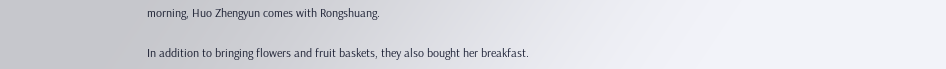morning, Huo Zhengyun comes with Rongshuang.

In addition to bringing flowers and fruit baskets, they also bought her breakfast.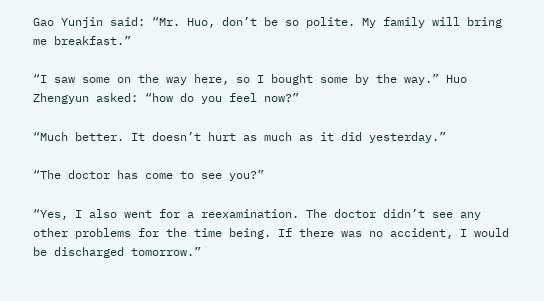Gao Yunjin said: “Mr. Huo, don’t be so polite. My family will bring me breakfast.”

“I saw some on the way here, so I bought some by the way.” Huo Zhengyun asked: “how do you feel now?”

“Much better. It doesn’t hurt as much as it did yesterday.”

“The doctor has come to see you?”

“Yes, I also went for a reexamination. The doctor didn’t see any other problems for the time being. If there was no accident, I would be discharged tomorrow.”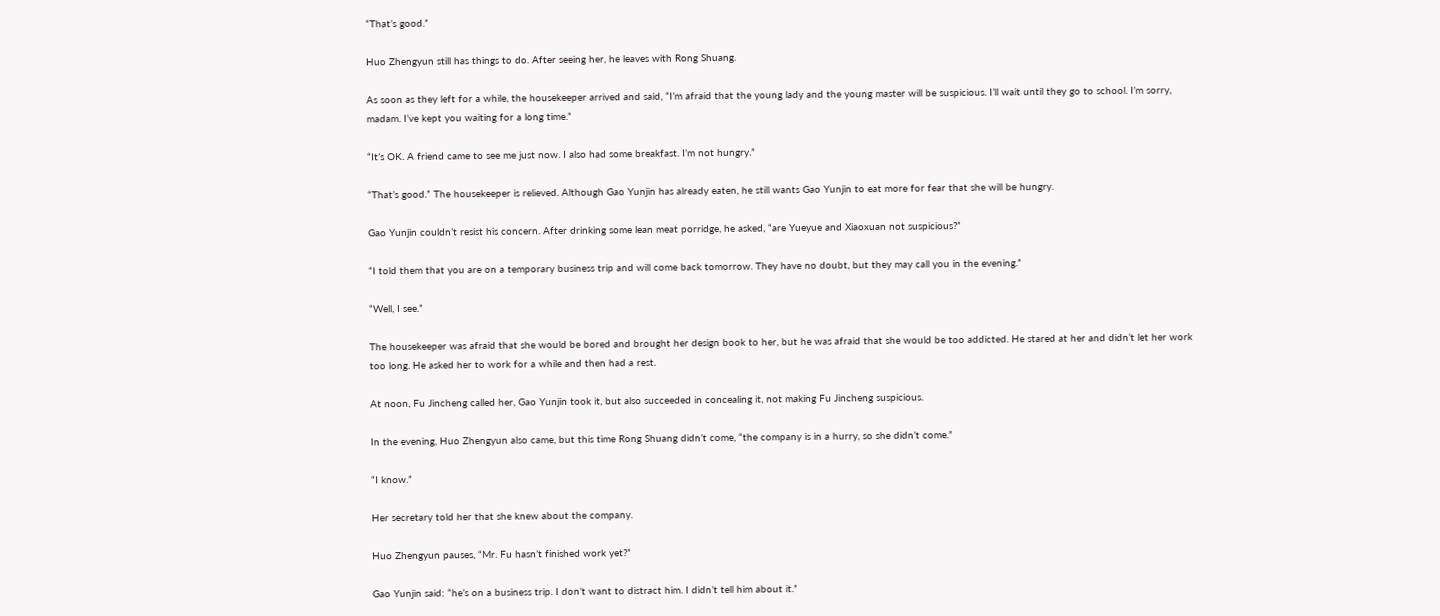“That’s good.”

Huo Zhengyun still has things to do. After seeing her, he leaves with Rong Shuang.

As soon as they left for a while, the housekeeper arrived and said, “I’m afraid that the young lady and the young master will be suspicious. I’ll wait until they go to school. I’m sorry, madam. I’ve kept you waiting for a long time.”

“It’s OK. A friend came to see me just now. I also had some breakfast. I’m not hungry.”

“That’s good.” The housekeeper is relieved. Although Gao Yunjin has already eaten, he still wants Gao Yunjin to eat more for fear that she will be hungry.

Gao Yunjin couldn’t resist his concern. After drinking some lean meat porridge, he asked, “are Yueyue and Xiaoxuan not suspicious?”

“I told them that you are on a temporary business trip and will come back tomorrow. They have no doubt, but they may call you in the evening.”

“Well, I see.”

The housekeeper was afraid that she would be bored and brought her design book to her, but he was afraid that she would be too addicted. He stared at her and didn’t let her work too long. He asked her to work for a while and then had a rest.

At noon, Fu Jincheng called her, Gao Yunjin took it, but also succeeded in concealing it, not making Fu Jincheng suspicious.

In the evening, Huo Zhengyun also came, but this time Rong Shuang didn’t come, “the company is in a hurry, so she didn’t come.”

“I know.”

Her secretary told her that she knew about the company.

Huo Zhengyun pauses, “Mr. Fu hasn’t finished work yet?”

Gao Yunjin said: “he’s on a business trip. I don’t want to distract him. I didn’t tell him about it.”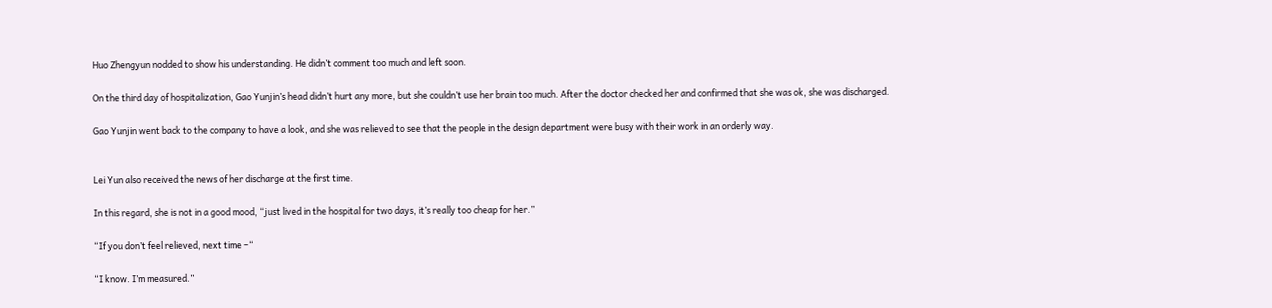Huo Zhengyun nodded to show his understanding. He didn’t comment too much and left soon.

On the third day of hospitalization, Gao Yunjin’s head didn’t hurt any more, but she couldn’t use her brain too much. After the doctor checked her and confirmed that she was ok, she was discharged.

Gao Yunjin went back to the company to have a look, and she was relieved to see that the people in the design department were busy with their work in an orderly way.


Lei Yun also received the news of her discharge at the first time.

In this regard, she is not in a good mood, “just lived in the hospital for two days, it’s really too cheap for her.”

“If you don’t feel relieved, next time –“

“I know. I’m measured.”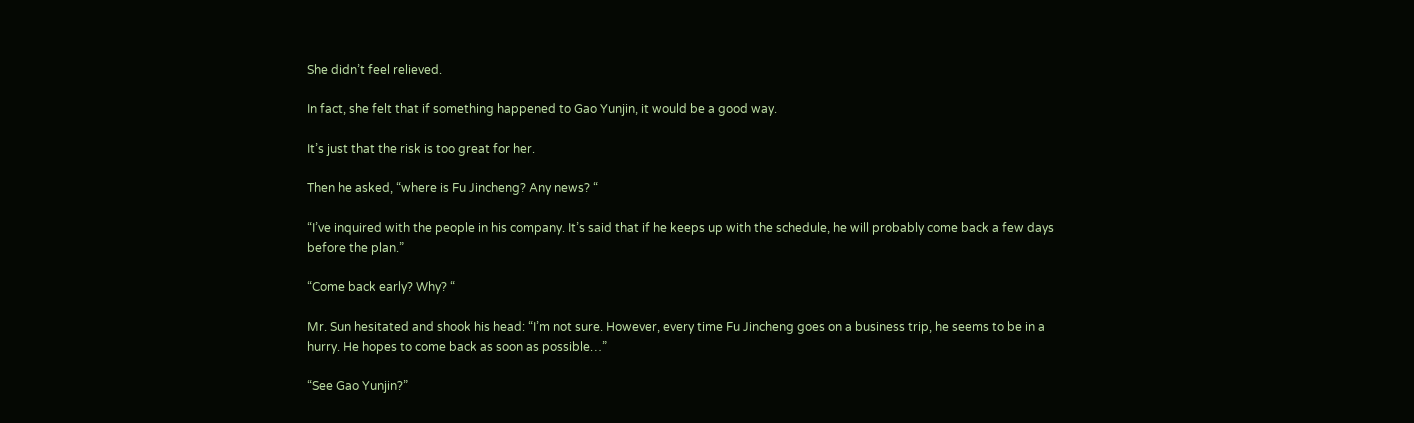She didn’t feel relieved.

In fact, she felt that if something happened to Gao Yunjin, it would be a good way.

It’s just that the risk is too great for her.

Then he asked, “where is Fu Jincheng? Any news? “

“I’ve inquired with the people in his company. It’s said that if he keeps up with the schedule, he will probably come back a few days before the plan.”

“Come back early? Why? “

Mr. Sun hesitated and shook his head: “I’m not sure. However, every time Fu Jincheng goes on a business trip, he seems to be in a hurry. He hopes to come back as soon as possible…”

“See Gao Yunjin?”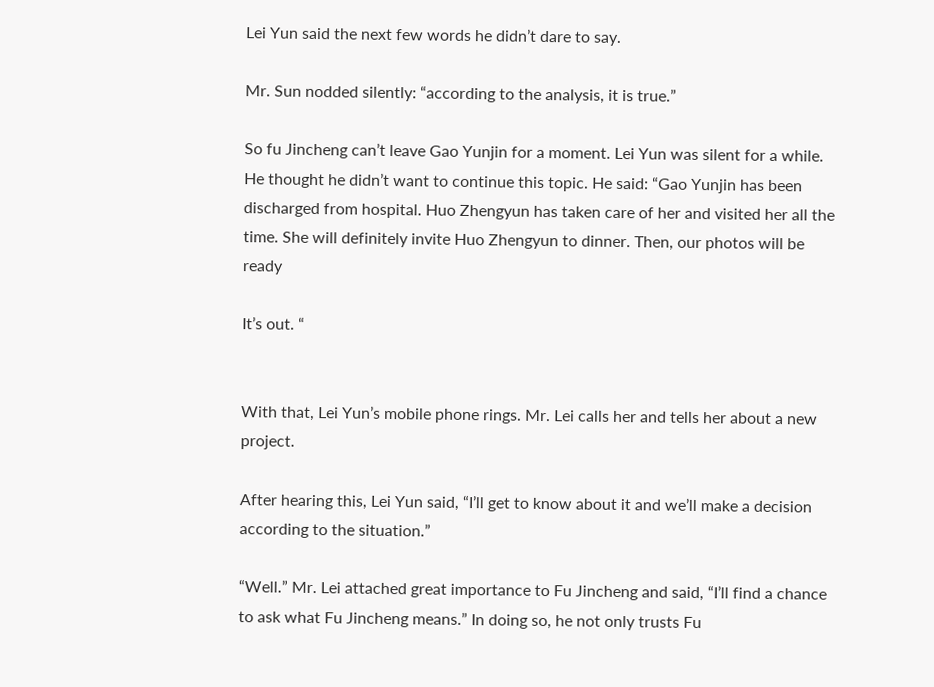Lei Yun said the next few words he didn’t dare to say.

Mr. Sun nodded silently: “according to the analysis, it is true.”

So fu Jincheng can’t leave Gao Yunjin for a moment. Lei Yun was silent for a while. He thought he didn’t want to continue this topic. He said: “Gao Yunjin has been discharged from hospital. Huo Zhengyun has taken care of her and visited her all the time. She will definitely invite Huo Zhengyun to dinner. Then, our photos will be ready

It’s out. “


With that, Lei Yun’s mobile phone rings. Mr. Lei calls her and tells her about a new project.

After hearing this, Lei Yun said, “I’ll get to know about it and we’ll make a decision according to the situation.”

“Well.” Mr. Lei attached great importance to Fu Jincheng and said, “I’ll find a chance to ask what Fu Jincheng means.” In doing so, he not only trusts Fu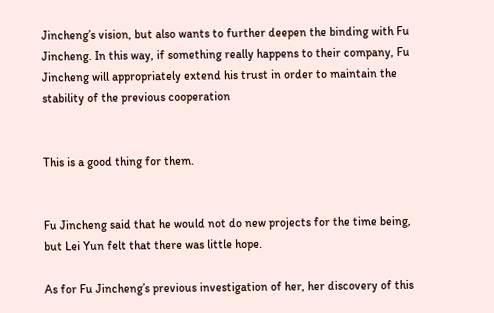Jincheng’s vision, but also wants to further deepen the binding with Fu Jincheng. In this way, if something really happens to their company, Fu Jincheng will appropriately extend his trust in order to maintain the stability of the previous cooperation


This is a good thing for them.


Fu Jincheng said that he would not do new projects for the time being, but Lei Yun felt that there was little hope.

As for Fu Jincheng’s previous investigation of her, her discovery of this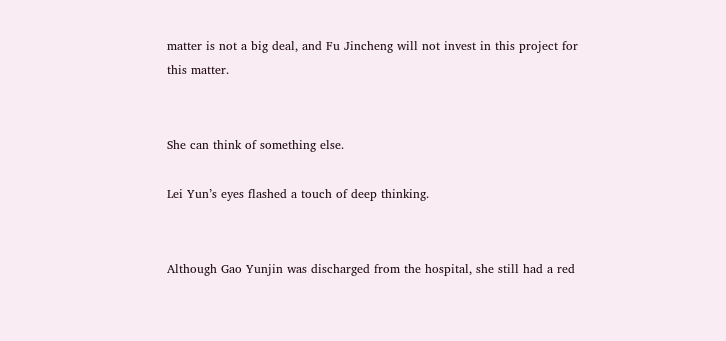matter is not a big deal, and Fu Jincheng will not invest in this project for this matter.


She can think of something else.

Lei Yun’s eyes flashed a touch of deep thinking.


Although Gao Yunjin was discharged from the hospital, she still had a red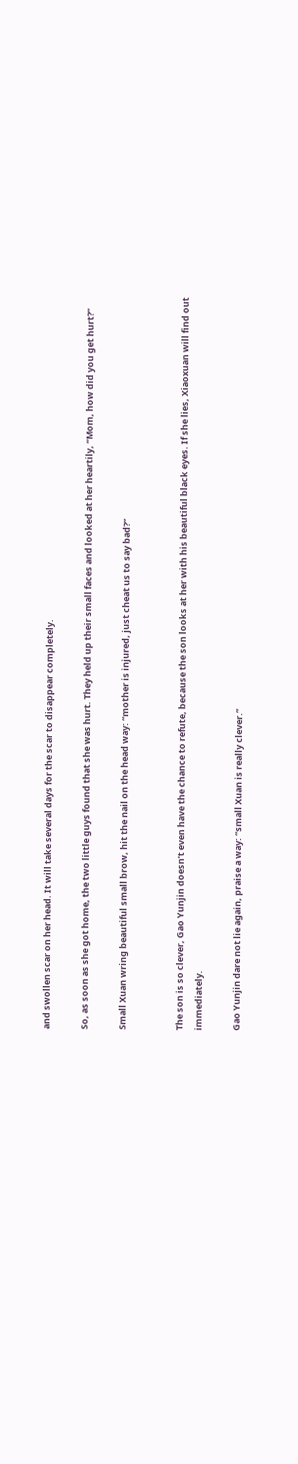and swollen scar on her head. It will take several days for the scar to disappear completely.

So, as soon as she got home, the two little guys found that she was hurt. They held up their small faces and looked at her heartily, “Mom, how did you get hurt?”

Small Xuan wring beautiful small brow, hit the nail on the head way: “mother is injured, just cheat us to say bad?”


The son is so clever, Gao Yunjin doesn’t even have the chance to refute, because the son looks at her with his beautiful black eyes. If she lies, Xiaoxuan will find out immediately.

Gao Yunjin dare not lie again, praise a way: “small Xuan is really clever.”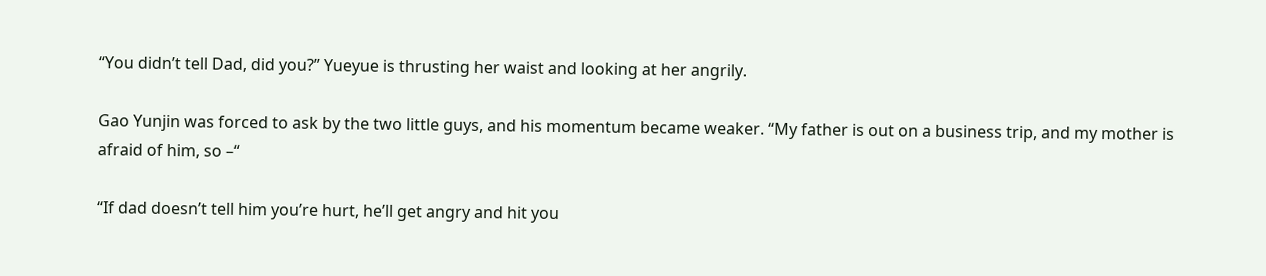“You didn’t tell Dad, did you?” Yueyue is thrusting her waist and looking at her angrily.

Gao Yunjin was forced to ask by the two little guys, and his momentum became weaker. “My father is out on a business trip, and my mother is afraid of him, so –“

“If dad doesn’t tell him you’re hurt, he’ll get angry and hit you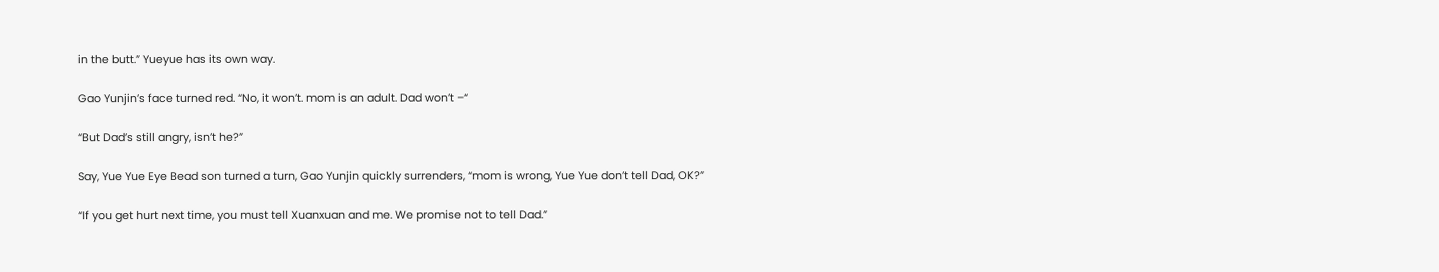in the butt.” Yueyue has its own way.

Gao Yunjin’s face turned red. “No, it won’t. mom is an adult. Dad won’t –“

“But Dad’s still angry, isn’t he?”

Say, Yue Yue Eye Bead son turned a turn, Gao Yunjin quickly surrenders, “mom is wrong, Yue Yue don’t tell Dad, OK?”

“If you get hurt next time, you must tell Xuanxuan and me. We promise not to tell Dad.”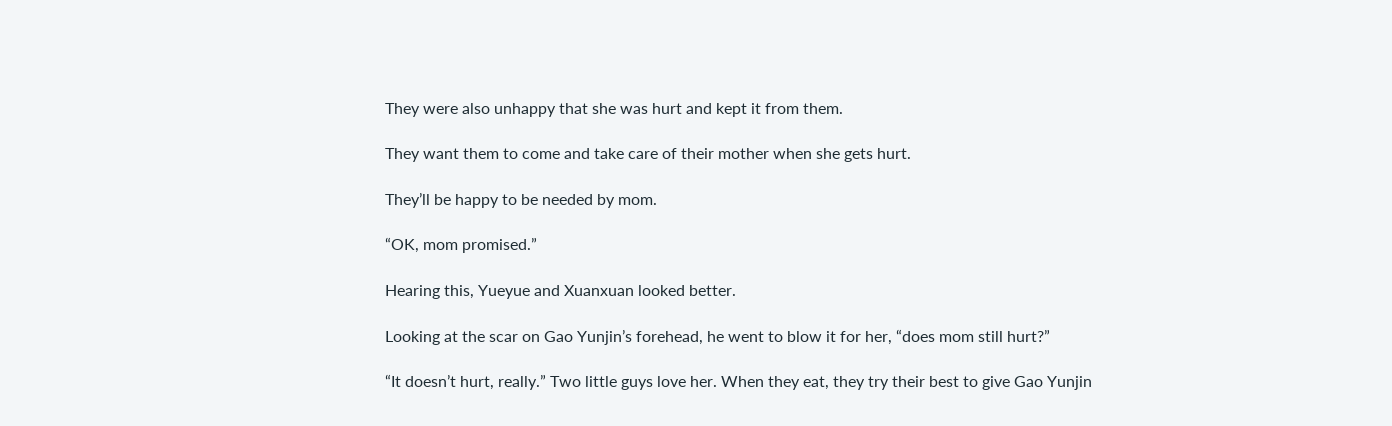They were also unhappy that she was hurt and kept it from them.

They want them to come and take care of their mother when she gets hurt.

They’ll be happy to be needed by mom.

“OK, mom promised.”

Hearing this, Yueyue and Xuanxuan looked better.

Looking at the scar on Gao Yunjin’s forehead, he went to blow it for her, “does mom still hurt?”

“It doesn’t hurt, really.” Two little guys love her. When they eat, they try their best to give Gao Yunjin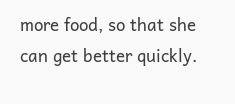more food, so that she can get better quickly.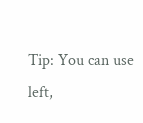Tip: You can use left,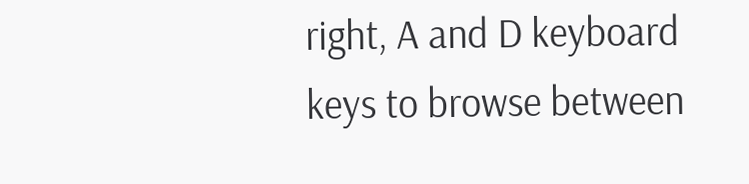right, A and D keyboard keys to browse between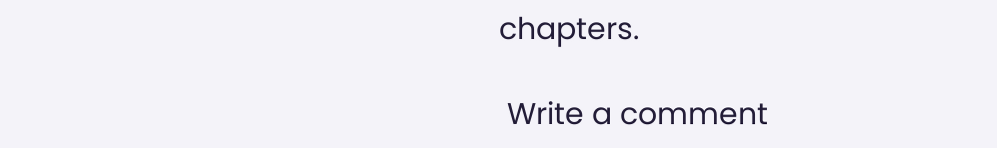chapters.

 Write a comment